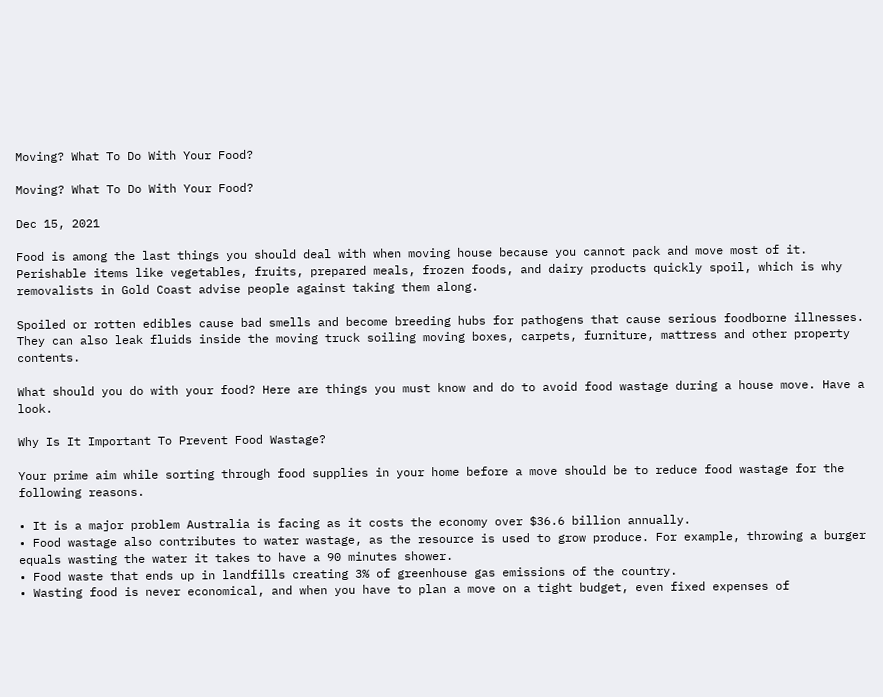Moving? What To Do With Your Food?

Moving? What To Do With Your Food?

Dec 15, 2021

Food is among the last things you should deal with when moving house because you cannot pack and move most of it. Perishable items like vegetables, fruits, prepared meals, frozen foods, and dairy products quickly spoil, which is why removalists in Gold Coast advise people against taking them along.

Spoiled or rotten edibles cause bad smells and become breeding hubs for pathogens that cause serious foodborne illnesses. They can also leak fluids inside the moving truck soiling moving boxes, carpets, furniture, mattress and other property contents.

What should you do with your food? Here are things you must know and do to avoid food wastage during a house move. Have a look.

Why Is It Important To Prevent Food Wastage?

Your prime aim while sorting through food supplies in your home before a move should be to reduce food wastage for the following reasons.

• It is a major problem Australia is facing as it costs the economy over $36.6 billion annually.
• Food wastage also contributes to water wastage, as the resource is used to grow produce. For example, throwing a burger equals wasting the water it takes to have a 90 minutes shower.
• Food waste that ends up in landfills creating 3% of greenhouse gas emissions of the country.
• Wasting food is never economical, and when you have to plan a move on a tight budget, even fixed expenses of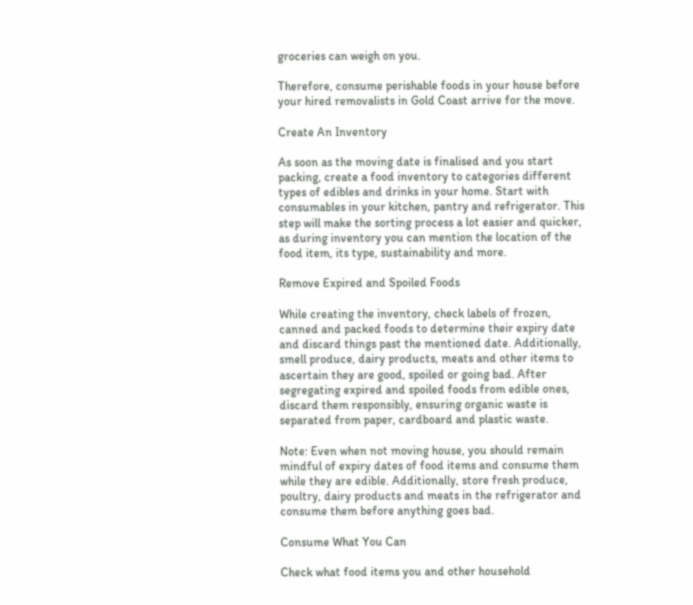groceries can weigh on you.

Therefore, consume perishable foods in your house before your hired removalists in Gold Coast arrive for the move.

Create An Inventory

As soon as the moving date is finalised and you start packing, create a food inventory to categories different types of edibles and drinks in your home. Start with consumables in your kitchen, pantry and refrigerator. This step will make the sorting process a lot easier and quicker, as during inventory you can mention the location of the food item, its type, sustainability and more.

Remove Expired and Spoiled Foods

While creating the inventory, check labels of frozen, canned and packed foods to determine their expiry date and discard things past the mentioned date. Additionally, smell produce, dairy products, meats and other items to ascertain they are good, spoiled or going bad. After segregating expired and spoiled foods from edible ones, discard them responsibly, ensuring organic waste is separated from paper, cardboard and plastic waste.

Note: Even when not moving house, you should remain mindful of expiry dates of food items and consume them while they are edible. Additionally, store fresh produce, poultry, dairy products and meats in the refrigerator and consume them before anything goes bad.

Consume What You Can

Check what food items you and other household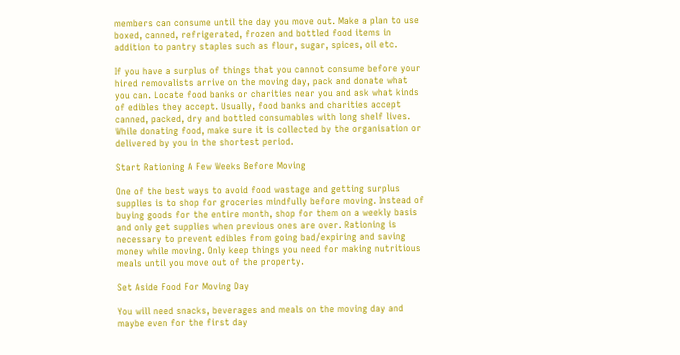members can consume until the day you move out. Make a plan to use boxed, canned, refrigerated, frozen and bottled food items in addition to pantry staples such as flour, sugar, spices, oil etc.

If you have a surplus of things that you cannot consume before your hired removalists arrive on the moving day, pack and donate what you can. Locate food banks or charities near you and ask what kinds of edibles they accept. Usually, food banks and charities accept canned, packed, dry and bottled consumables with long shelf lives. While donating food, make sure it is collected by the organisation or delivered by you in the shortest period.

Start Rationing A Few Weeks Before Moving

One of the best ways to avoid food wastage and getting surplus supplies is to shop for groceries mindfully before moving. Instead of buying goods for the entire month, shop for them on a weekly basis and only get supplies when previous ones are over. Rationing is necessary to prevent edibles from going bad/expiring and saving money while moving. Only keep things you need for making nutritious meals until you move out of the property.

Set Aside Food For Moving Day

You will need snacks, beverages and meals on the moving day and maybe even for the first day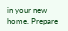in your new home. Prepare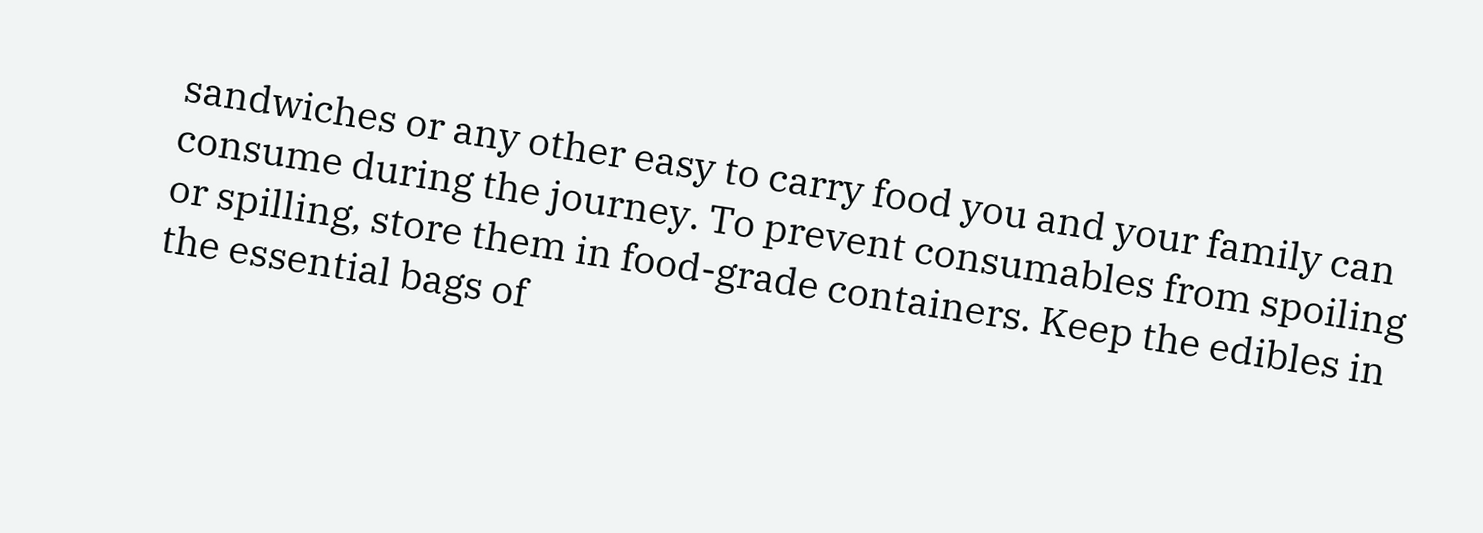sandwiches or any other easy to carry food you and your family can consume during the journey. To prevent consumables from spoiling or spilling, store them in food-grade containers. Keep the edibles in the essential bags of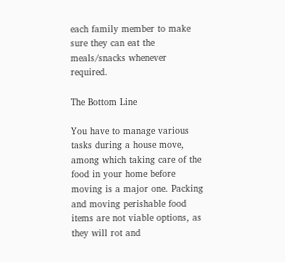each family member to make sure they can eat the meals/snacks whenever required.

The Bottom Line

You have to manage various tasks during a house move, among which taking care of the food in your home before moving is a major one. Packing and moving perishable food items are not viable options, as they will rot and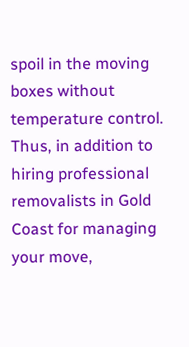spoil in the moving boxes without temperature control. Thus, in addition to hiring professional removalists in Gold Coast for managing your move,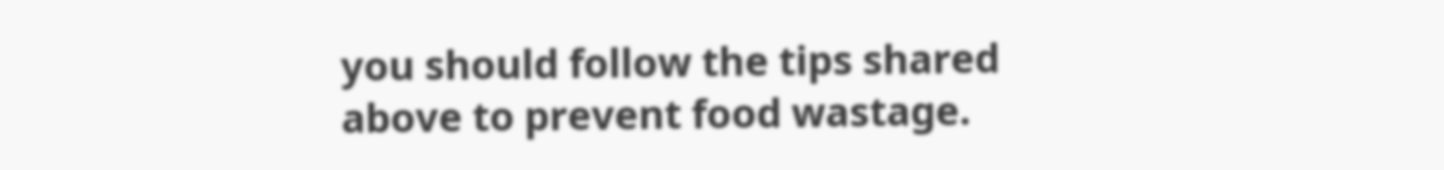you should follow the tips shared above to prevent food wastage.